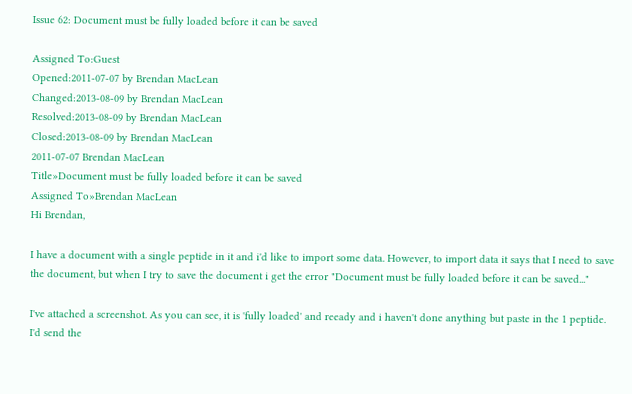Issue 62: Document must be fully loaded before it can be saved

Assigned To:Guest
Opened:2011-07-07 by Brendan MacLean
Changed:2013-08-09 by Brendan MacLean
Resolved:2013-08-09 by Brendan MacLean
Closed:2013-08-09 by Brendan MacLean
2011-07-07 Brendan MacLean
Title»Document must be fully loaded before it can be saved
Assigned To»Brendan MacLean
Hi Brendan,

I have a document with a single peptide in it and i'd like to import some data. However, to import data it says that I need to save the document, but when I try to save the document i get the error "Document must be fully loaded before it can be saved..."

I've attached a screenshot. As you can see, it is 'fully loaded' and reeady and i haven't done anything but paste in the 1 peptide. I'd send the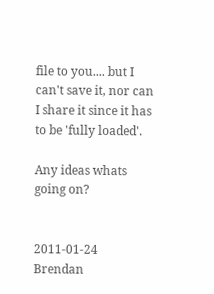file to you.... but I can't save it, nor can I share it since it has to be 'fully loaded'.

Any ideas whats going on?


2011-01-24    Brendan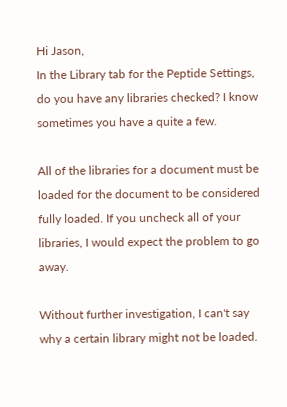Hi Jason,
In the Library tab for the Peptide Settings, do you have any libraries checked? I know sometimes you have a quite a few.

All of the libraries for a document must be loaded for the document to be considered fully loaded. If you uncheck all of your libraries, I would expect the problem to go away.

Without further investigation, I can't say why a certain library might not be loaded.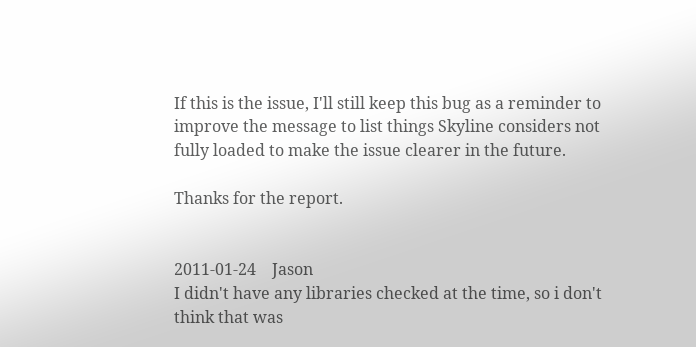If this is the issue, I'll still keep this bug as a reminder to improve the message to list things Skyline considers not fully loaded to make the issue clearer in the future.

Thanks for the report.


2011-01-24    Jason
I didn't have any libraries checked at the time, so i don't think that was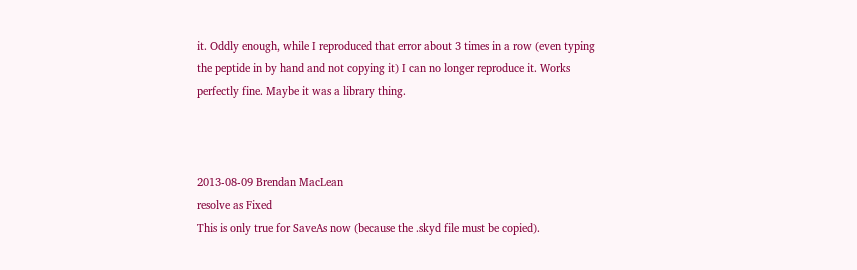it. Oddly enough, while I reproduced that error about 3 times in a row (even typing the peptide in by hand and not copying it) I can no longer reproduce it. Works perfectly fine. Maybe it was a library thing.



2013-08-09 Brendan MacLean
resolve as Fixed
This is only true for SaveAs now (because the .skyd file must be copied).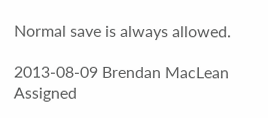Normal save is always allowed.

2013-08-09 Brendan MacLean
Assigned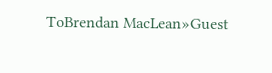ToBrendan MacLean»Guest